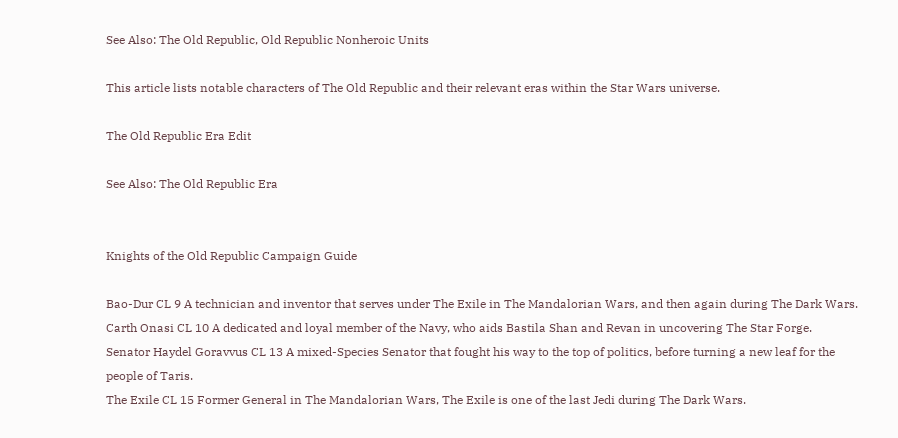See Also: The Old Republic, Old Republic Nonheroic Units

This article lists notable characters of The Old Republic and their relevant eras within the Star Wars universe.

The Old Republic Era Edit

See Also: The Old Republic Era


Knights of the Old Republic Campaign Guide

Bao-Dur CL 9 A technician and inventor that serves under The Exile in The Mandalorian Wars, and then again during The Dark Wars.
Carth Onasi CL 10 A dedicated and loyal member of the Navy, who aids Bastila Shan and Revan in uncovering The Star Forge.
Senator Haydel Goravvus CL 13 A mixed-Species Senator that fought his way to the top of politics, before turning a new leaf for the people of Taris.
The Exile CL 15 Former General in The Mandalorian Wars, The Exile is one of the last Jedi during The Dark Wars.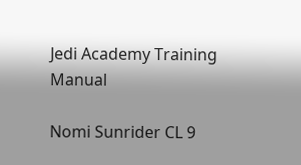Jedi Academy Training Manual

Nomi Sunrider CL 9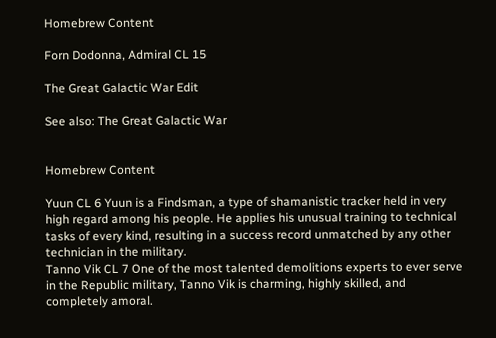Homebrew Content

Forn Dodonna, Admiral CL 15

The Great Galactic War Edit

See also: The Great Galactic War


Homebrew Content

Yuun CL 6 Yuun is a Findsman, a type of shamanistic tracker held in very high regard among his people. He applies his unusual training to technical tasks of every kind, resulting in a success record unmatched by any other technician in the military.
Tanno Vik CL 7 One of the most talented demolitions experts to ever serve in the Republic military, Tanno Vik is charming, highly skilled, and completely amoral.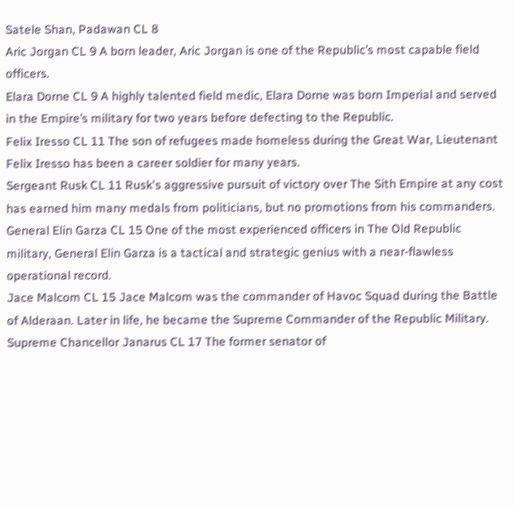Satele Shan, Padawan CL 8
Aric Jorgan CL 9 A born leader, Aric Jorgan is one of the Republic’s most capable field officers.
Elara Dorne CL 9 A highly talented field medic, Elara Dorne was born Imperial and served in the Empire’s military for two years before defecting to the Republic.
Felix Iresso CL 11 The son of refugees made homeless during the Great War, Lieutenant Felix Iresso has been a career soldier for many years.
Sergeant Rusk CL 11 Rusk's aggressive pursuit of victory over The Sith Empire at any cost has earned him many medals from politicians, but no promotions from his commanders.
General Elin Garza CL 15 One of the most experienced officers in The Old Republic military, General Elin Garza is a tactical and strategic genius with a near-flawless operational record.
Jace Malcom CL 15 Jace Malcom was the commander of Havoc Squad during the Battle of Alderaan. Later in life, he became the Supreme Commander of the Republic Military.
Supreme Chancellor Janarus CL 17 The former senator of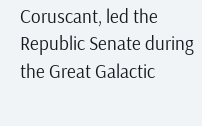Coruscant, led the Republic Senate during the Great Galactic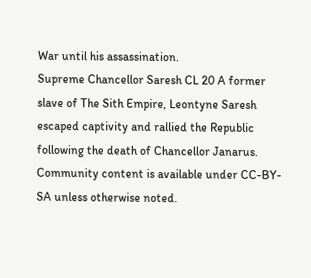War until his assassination.
Supreme Chancellor Saresh CL 20 A former slave of The Sith Empire, Leontyne Saresh escaped captivity and rallied the Republic following the death of Chancellor Janarus.
Community content is available under CC-BY-SA unless otherwise noted.